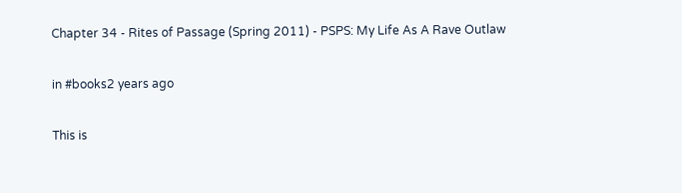Chapter 34 - Rites of Passage (Spring 2011) - PSPS: My Life As A Rave Outlaw

in #books2 years ago

This is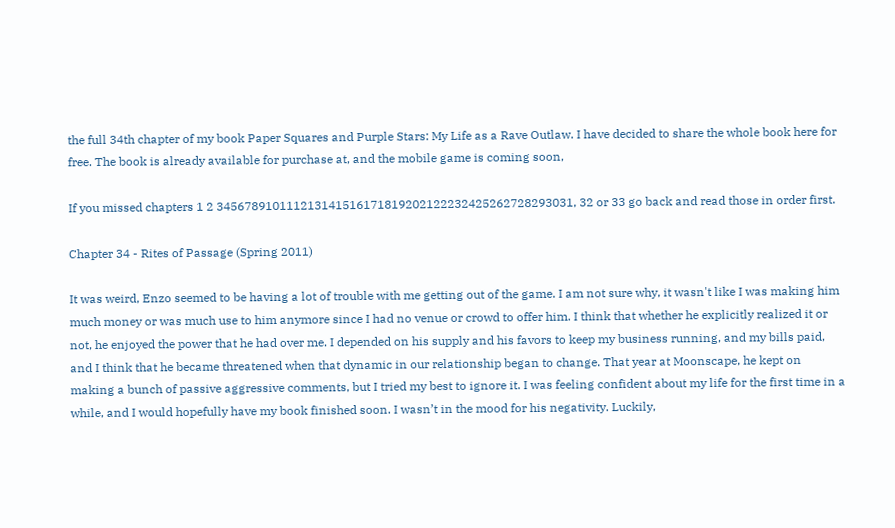the full 34th chapter of my book Paper Squares and Purple Stars: My Life as a Rave Outlaw. I have decided to share the whole book here for free. The book is already available for purchase at, and the mobile game is coming soon,

If you missed chapters 1 2 345678910111213141516171819202122232425262728293031, 32 or 33 go back and read those in order first.

Chapter 34 - Rites of Passage (Spring 2011)

It was weird, Enzo seemed to be having a lot of trouble with me getting out of the game. I am not sure why, it wasn't like I was making him much money or was much use to him anymore since I had no venue or crowd to offer him. I think that whether he explicitly realized it or not, he enjoyed the power that he had over me. I depended on his supply and his favors to keep my business running, and my bills paid, and I think that he became threatened when that dynamic in our relationship began to change. That year at Moonscape, he kept on making a bunch of passive aggressive comments, but I tried my best to ignore it. I was feeling confident about my life for the first time in a while, and I would hopefully have my book finished soon. I wasn’t in the mood for his negativity. Luckily,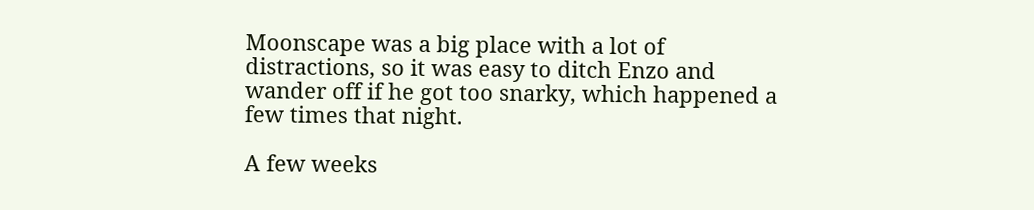Moonscape was a big place with a lot of distractions, so it was easy to ditch Enzo and wander off if he got too snarky, which happened a few times that night.

A few weeks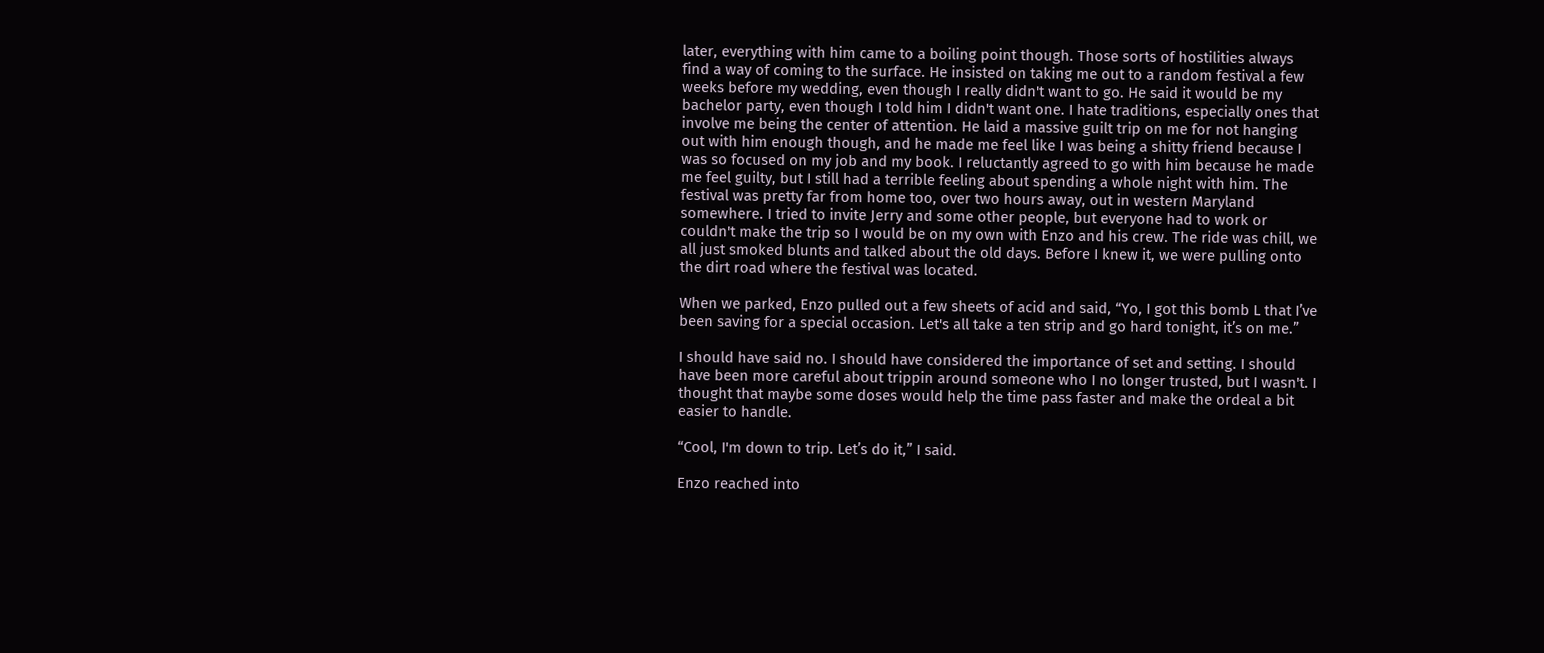later, everything with him came to a boiling point though. Those sorts of hostilities always find a way of coming to the surface. He insisted on taking me out to a random festival a few weeks before my wedding, even though I really didn't want to go. He said it would be my bachelor party, even though I told him I didn't want one. I hate traditions, especially ones that involve me being the center of attention. He laid a massive guilt trip on me for not hanging out with him enough though, and he made me feel like I was being a shitty friend because I was so focused on my job and my book. I reluctantly agreed to go with him because he made me feel guilty, but I still had a terrible feeling about spending a whole night with him. The festival was pretty far from home too, over two hours away, out in western Maryland somewhere. I tried to invite Jerry and some other people, but everyone had to work or couldn't make the trip so I would be on my own with Enzo and his crew. The ride was chill, we all just smoked blunts and talked about the old days. Before I knew it, we were pulling onto the dirt road where the festival was located.

When we parked, Enzo pulled out a few sheets of acid and said, “Yo, I got this bomb L that I’ve been saving for a special occasion. Let's all take a ten strip and go hard tonight, it’s on me.”

I should have said no. I should have considered the importance of set and setting. I should have been more careful about trippin around someone who I no longer trusted, but I wasn't. I thought that maybe some doses would help the time pass faster and make the ordeal a bit easier to handle.

“Cool, I'm down to trip. Let’s do it,” I said.

Enzo reached into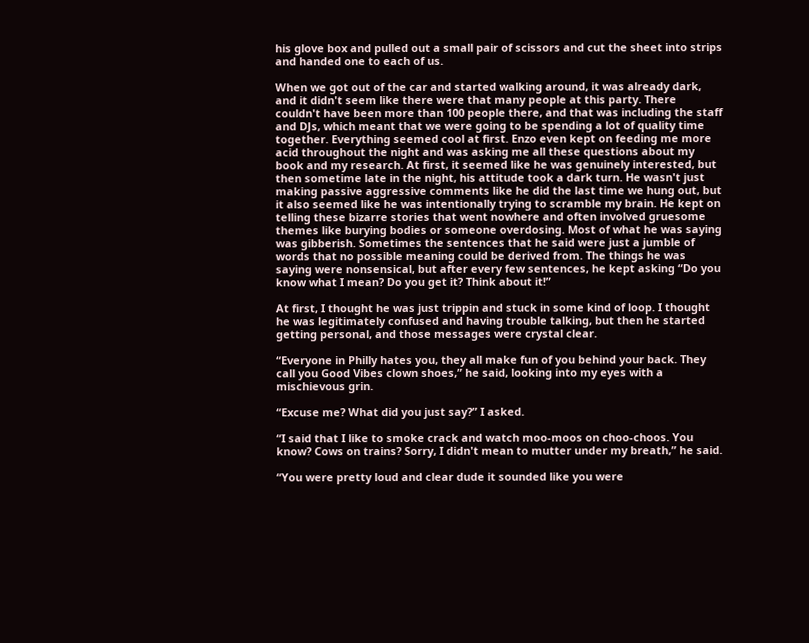his glove box and pulled out a small pair of scissors and cut the sheet into strips and handed one to each of us.

When we got out of the car and started walking around, it was already dark, and it didn't seem like there were that many people at this party. There couldn't have been more than 100 people there, and that was including the staff and DJs, which meant that we were going to be spending a lot of quality time together. Everything seemed cool at first. Enzo even kept on feeding me more acid throughout the night and was asking me all these questions about my book and my research. At first, it seemed like he was genuinely interested, but then sometime late in the night, his attitude took a dark turn. He wasn't just making passive aggressive comments like he did the last time we hung out, but it also seemed like he was intentionally trying to scramble my brain. He kept on telling these bizarre stories that went nowhere and often involved gruesome themes like burying bodies or someone overdosing. Most of what he was saying was gibberish. Sometimes the sentences that he said were just a jumble of words that no possible meaning could be derived from. The things he was saying were nonsensical, but after every few sentences, he kept asking “Do you know what I mean? Do you get it? Think about it!”

At first, I thought he was just trippin and stuck in some kind of loop. I thought he was legitimately confused and having trouble talking, but then he started getting personal, and those messages were crystal clear.

“Everyone in Philly hates you, they all make fun of you behind your back. They call you Good Vibes clown shoes,” he said, looking into my eyes with a mischievous grin.

“Excuse me? What did you just say?” I asked.

“I said that I like to smoke crack and watch moo-moos on choo-choos. You know? Cows on trains? Sorry, I didn't mean to mutter under my breath,” he said.

“You were pretty loud and clear dude it sounded like you were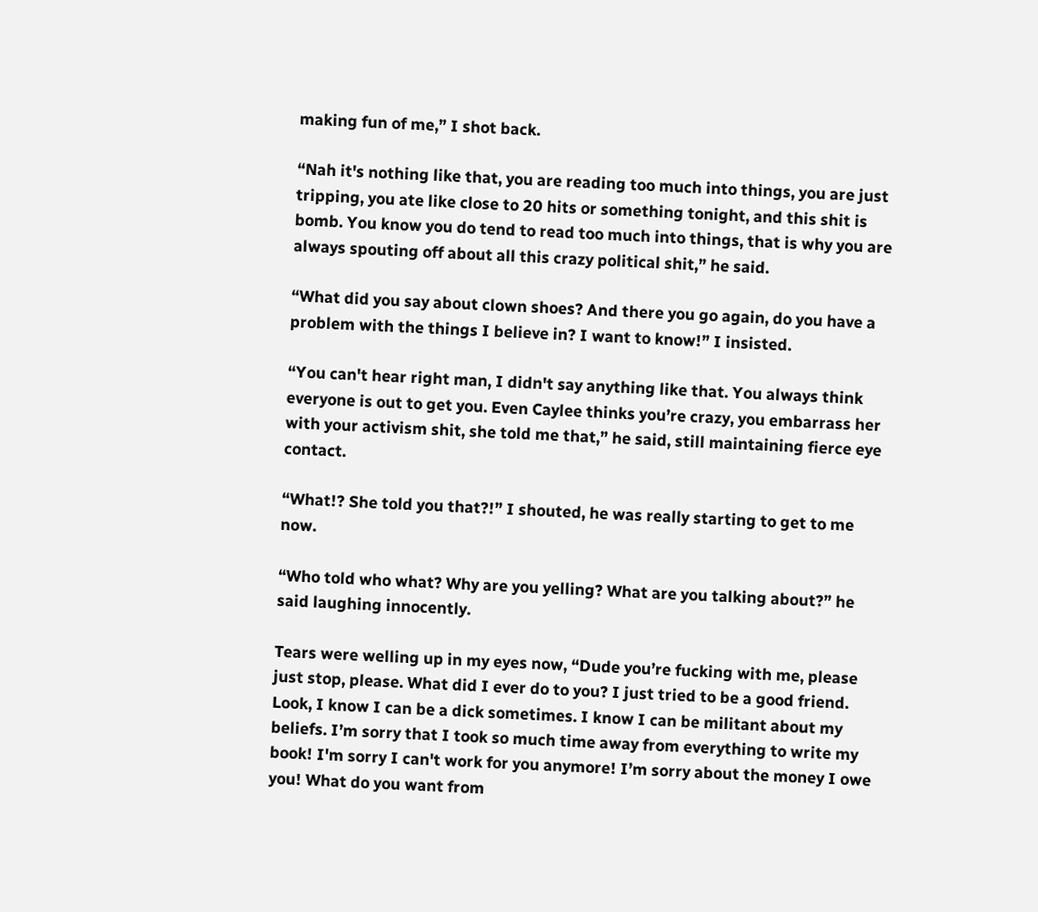making fun of me,” I shot back.

“Nah it's nothing like that, you are reading too much into things, you are just tripping, you ate like close to 20 hits or something tonight, and this shit is bomb. You know you do tend to read too much into things, that is why you are always spouting off about all this crazy political shit,” he said.

“What did you say about clown shoes? And there you go again, do you have a problem with the things I believe in? I want to know!” I insisted.

“You can't hear right man, I didn't say anything like that. You always think everyone is out to get you. Even Caylee thinks you’re crazy, you embarrass her with your activism shit, she told me that,” he said, still maintaining fierce eye contact.

“What!? She told you that?!” I shouted, he was really starting to get to me now.

“Who told who what? Why are you yelling? What are you talking about?” he said laughing innocently.

Tears were welling up in my eyes now, “Dude you’re fucking with me, please just stop, please. What did I ever do to you? I just tried to be a good friend. Look, I know I can be a dick sometimes. I know I can be militant about my beliefs. I’m sorry that I took so much time away from everything to write my book! I'm sorry I can't work for you anymore! I’m sorry about the money I owe you! What do you want from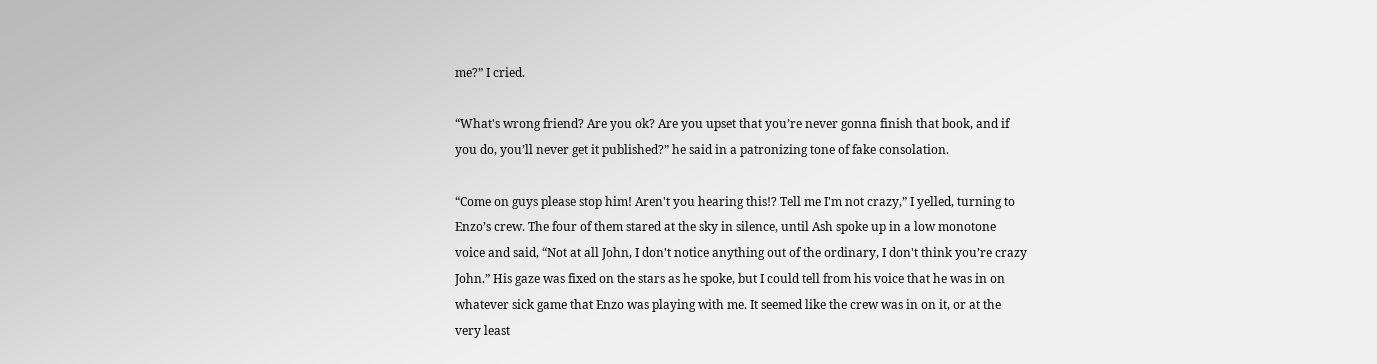me?” I cried.

“What's wrong friend? Are you ok? Are you upset that you’re never gonna finish that book, and if you do, you’ll never get it published?” he said in a patronizing tone of fake consolation.

“Come on guys please stop him! Aren't you hearing this!? Tell me I'm not crazy,” I yelled, turning to Enzo’s crew. The four of them stared at the sky in silence, until Ash spoke up in a low monotone voice and said, “Not at all John, I don't notice anything out of the ordinary, I don't think you’re crazy John.” His gaze was fixed on the stars as he spoke, but I could tell from his voice that he was in on whatever sick game that Enzo was playing with me. It seemed like the crew was in on it, or at the very least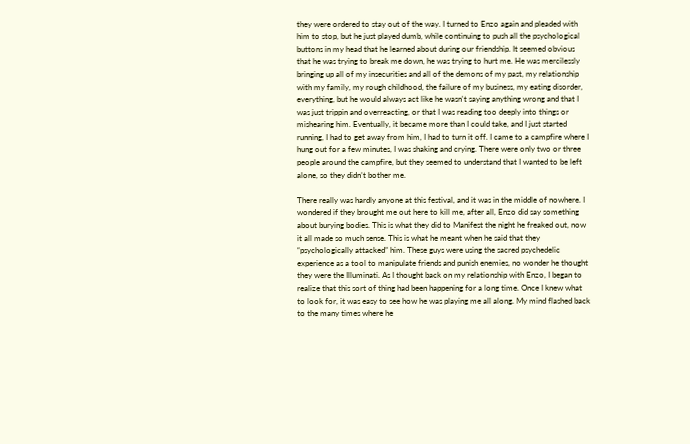they were ordered to stay out of the way. I turned to Enzo again and pleaded with him to stop, but he just played dumb, while continuing to push all the psychological buttons in my head that he learned about during our friendship. It seemed obvious that he was trying to break me down, he was trying to hurt me. He was mercilessly bringing up all of my insecurities and all of the demons of my past, my relationship with my family, my rough childhood, the failure of my business, my eating disorder, everything, but he would always act like he wasn't saying anything wrong and that I was just trippin and overreacting, or that I was reading too deeply into things or mishearing him. Eventually, it became more than I could take, and I just started running, I had to get away from him, I had to turn it off. I came to a campfire where I hung out for a few minutes, I was shaking and crying. There were only two or three people around the campfire, but they seemed to understand that I wanted to be left alone, so they didn’t bother me.

There really was hardly anyone at this festival, and it was in the middle of nowhere. I wondered if they brought me out here to kill me, after all, Enzo did say something about burying bodies. This is what they did to Manifest the night he freaked out, now it all made so much sense. This is what he meant when he said that they “psychologically attacked” him. These guys were using the sacred psychedelic experience as a tool to manipulate friends and punish enemies, no wonder he thought they were the Illuminati. As I thought back on my relationship with Enzo, I began to realize that this sort of thing had been happening for a long time. Once I knew what to look for, it was easy to see how he was playing me all along. My mind flashed back to the many times where he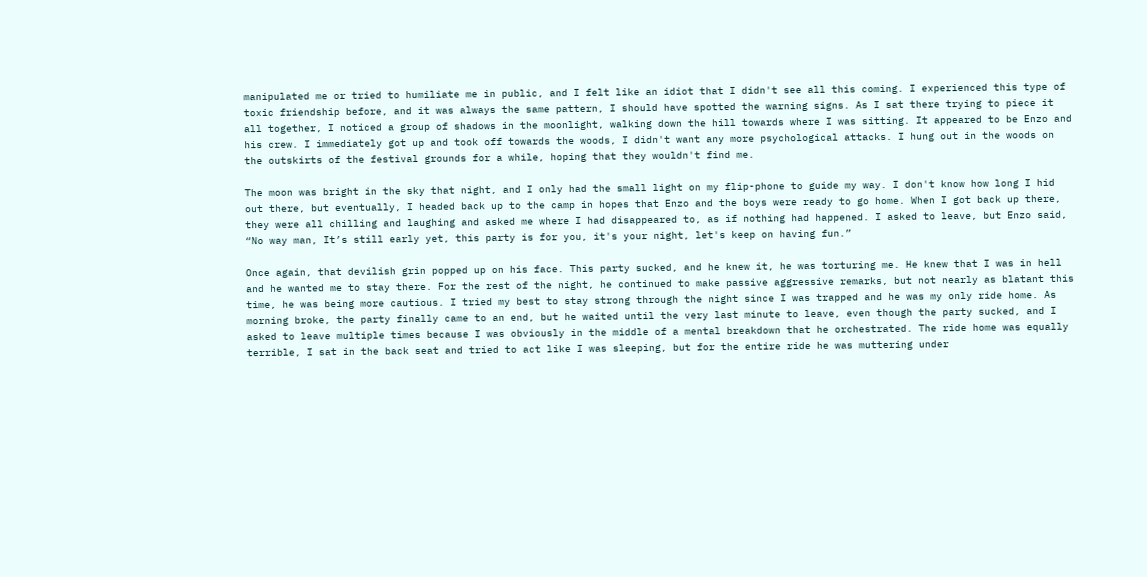manipulated me or tried to humiliate me in public, and I felt like an idiot that I didn't see all this coming. I experienced this type of toxic friendship before, and it was always the same pattern, I should have spotted the warning signs. As I sat there trying to piece it all together, I noticed a group of shadows in the moonlight, walking down the hill towards where I was sitting. It appeared to be Enzo and his crew. I immediately got up and took off towards the woods, I didn't want any more psychological attacks. I hung out in the woods on the outskirts of the festival grounds for a while, hoping that they wouldn't find me.

The moon was bright in the sky that night, and I only had the small light on my flip-phone to guide my way. I don't know how long I hid out there, but eventually, I headed back up to the camp in hopes that Enzo and the boys were ready to go home. When I got back up there, they were all chilling and laughing and asked me where I had disappeared to, as if nothing had happened. I asked to leave, but Enzo said, “No way man, It’s still early yet, this party is for you, it's your night, let's keep on having fun.”

Once again, that devilish grin popped up on his face. This party sucked, and he knew it, he was torturing me. He knew that I was in hell and he wanted me to stay there. For the rest of the night, he continued to make passive aggressive remarks, but not nearly as blatant this time, he was being more cautious. I tried my best to stay strong through the night since I was trapped and he was my only ride home. As morning broke, the party finally came to an end, but he waited until the very last minute to leave, even though the party sucked, and I asked to leave multiple times because I was obviously in the middle of a mental breakdown that he orchestrated. The ride home was equally terrible, I sat in the back seat and tried to act like I was sleeping, but for the entire ride he was muttering under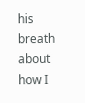his breath about how I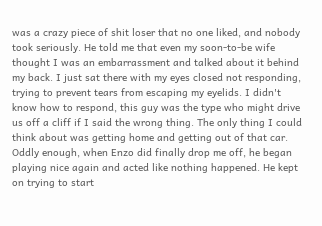was a crazy piece of shit loser that no one liked, and nobody took seriously. He told me that even my soon-to-be wife thought I was an embarrassment and talked about it behind my back. I just sat there with my eyes closed not responding, trying to prevent tears from escaping my eyelids. I didn't know how to respond, this guy was the type who might drive us off a cliff if I said the wrong thing. The only thing I could think about was getting home and getting out of that car. Oddly enough, when Enzo did finally drop me off, he began playing nice again and acted like nothing happened. He kept on trying to start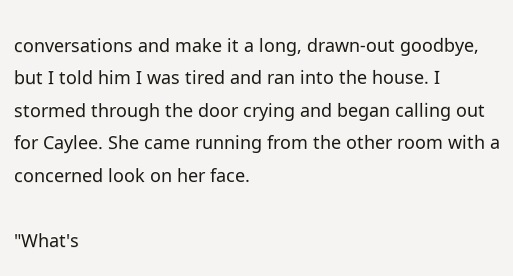conversations and make it a long, drawn-out goodbye, but I told him I was tired and ran into the house. I stormed through the door crying and began calling out for Caylee. She came running from the other room with a concerned look on her face.

"What's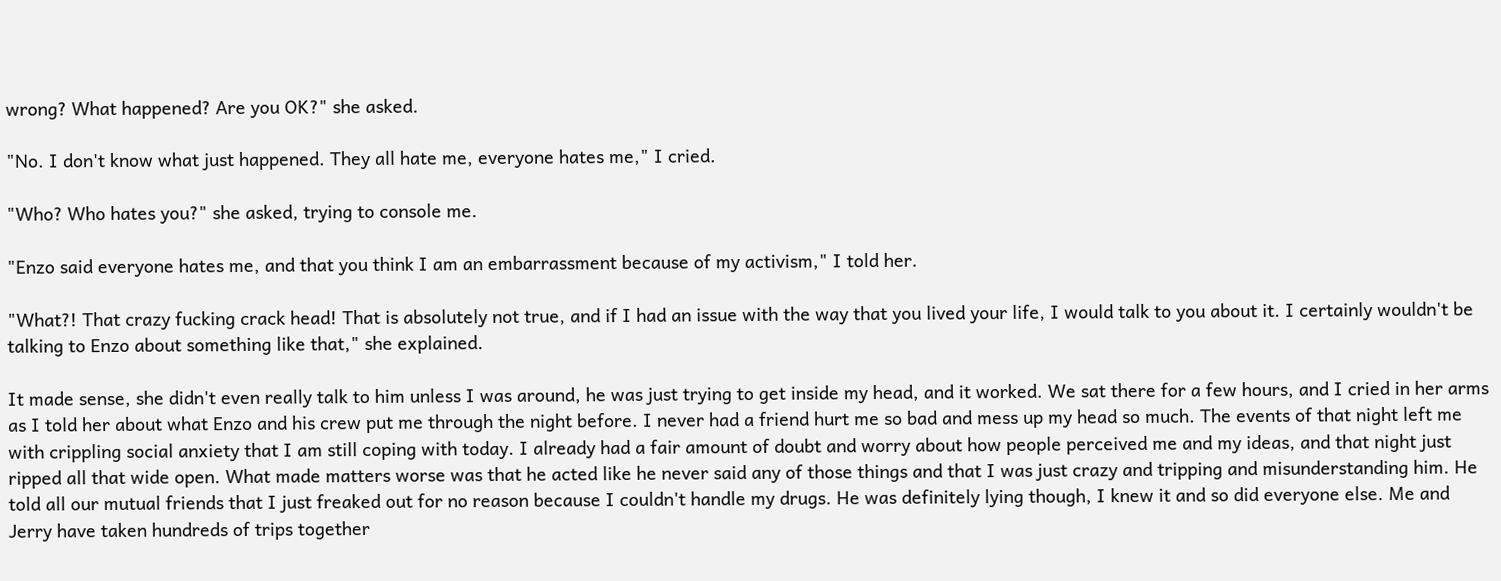wrong? What happened? Are you OK?" she asked.

"No. I don't know what just happened. They all hate me, everyone hates me," I cried.

"Who? Who hates you?" she asked, trying to console me.

"Enzo said everyone hates me, and that you think I am an embarrassment because of my activism," I told her.

"What?! That crazy fucking crack head! That is absolutely not true, and if I had an issue with the way that you lived your life, I would talk to you about it. I certainly wouldn't be talking to Enzo about something like that," she explained.

It made sense, she didn't even really talk to him unless I was around, he was just trying to get inside my head, and it worked. We sat there for a few hours, and I cried in her arms as I told her about what Enzo and his crew put me through the night before. I never had a friend hurt me so bad and mess up my head so much. The events of that night left me with crippling social anxiety that I am still coping with today. I already had a fair amount of doubt and worry about how people perceived me and my ideas, and that night just ripped all that wide open. What made matters worse was that he acted like he never said any of those things and that I was just crazy and tripping and misunderstanding him. He told all our mutual friends that I just freaked out for no reason because I couldn't handle my drugs. He was definitely lying though, I knew it and so did everyone else. Me and Jerry have taken hundreds of trips together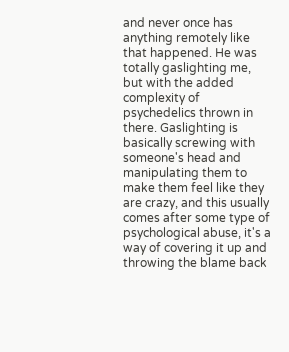and never once has anything remotely like that happened. He was totally gaslighting me, but with the added complexity of psychedelics thrown in there. Gaslighting is basically screwing with someone's head and manipulating them to make them feel like they are crazy, and this usually comes after some type of psychological abuse, it's a way of covering it up and throwing the blame back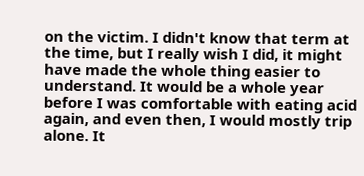on the victim. I didn't know that term at the time, but I really wish I did, it might have made the whole thing easier to understand. It would be a whole year before I was comfortable with eating acid again, and even then, I would mostly trip alone. It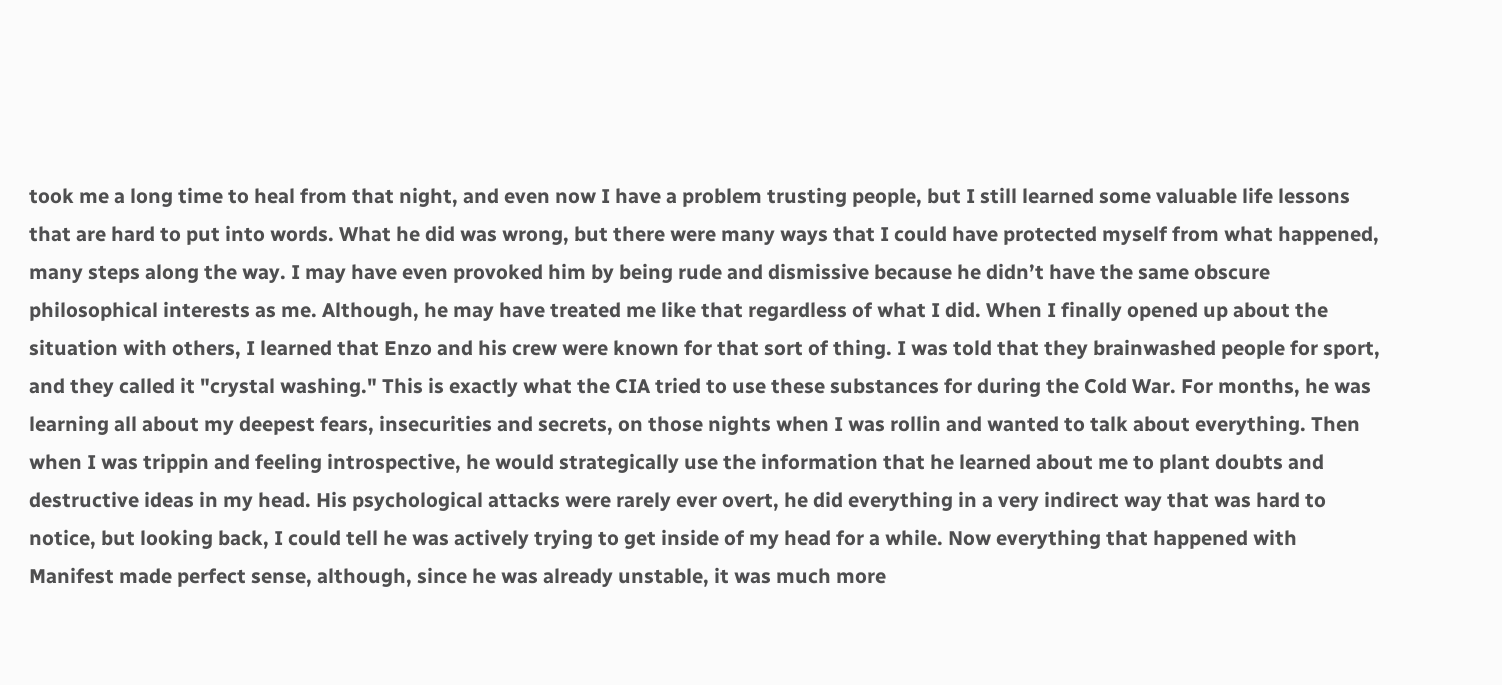took me a long time to heal from that night, and even now I have a problem trusting people, but I still learned some valuable life lessons that are hard to put into words. What he did was wrong, but there were many ways that I could have protected myself from what happened, many steps along the way. I may have even provoked him by being rude and dismissive because he didn’t have the same obscure philosophical interests as me. Although, he may have treated me like that regardless of what I did. When I finally opened up about the situation with others, I learned that Enzo and his crew were known for that sort of thing. I was told that they brainwashed people for sport, and they called it "crystal washing." This is exactly what the CIA tried to use these substances for during the Cold War. For months, he was learning all about my deepest fears, insecurities and secrets, on those nights when I was rollin and wanted to talk about everything. Then when I was trippin and feeling introspective, he would strategically use the information that he learned about me to plant doubts and destructive ideas in my head. His psychological attacks were rarely ever overt, he did everything in a very indirect way that was hard to notice, but looking back, I could tell he was actively trying to get inside of my head for a while. Now everything that happened with Manifest made perfect sense, although, since he was already unstable, it was much more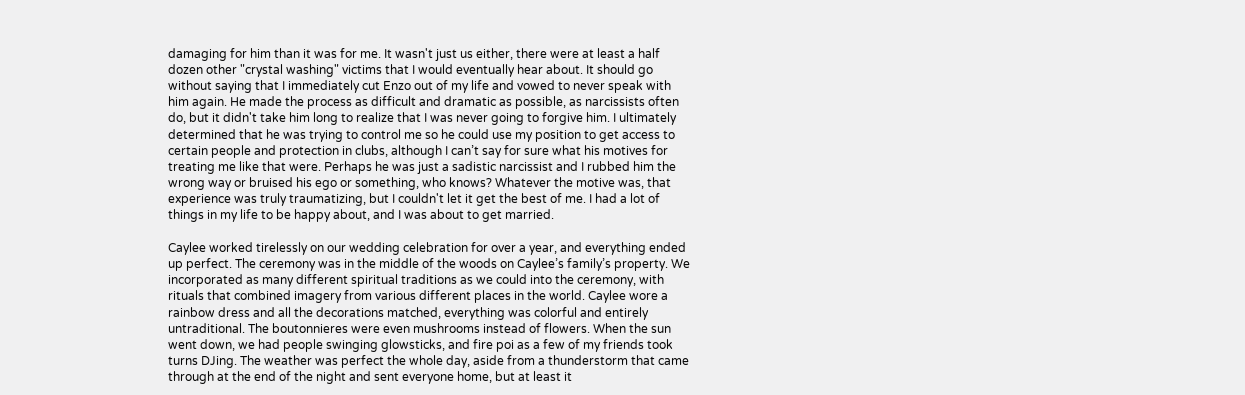damaging for him than it was for me. It wasn't just us either, there were at least a half dozen other "crystal washing" victims that I would eventually hear about. It should go without saying that I immediately cut Enzo out of my life and vowed to never speak with him again. He made the process as difficult and dramatic as possible, as narcissists often do, but it didn't take him long to realize that I was never going to forgive him. I ultimately determined that he was trying to control me so he could use my position to get access to certain people and protection in clubs, although I can’t say for sure what his motives for treating me like that were. Perhaps he was just a sadistic narcissist and I rubbed him the wrong way or bruised his ego or something, who knows? Whatever the motive was, that experience was truly traumatizing, but I couldn't let it get the best of me. I had a lot of things in my life to be happy about, and I was about to get married.

Caylee worked tirelessly on our wedding celebration for over a year, and everything ended up perfect. The ceremony was in the middle of the woods on Caylee’s family’s property. We incorporated as many different spiritual traditions as we could into the ceremony, with rituals that combined imagery from various different places in the world. Caylee wore a rainbow dress and all the decorations matched, everything was colorful and entirely untraditional. The boutonnieres were even mushrooms instead of flowers. When the sun went down, we had people swinging glowsticks, and fire poi as a few of my friends took turns DJing. The weather was perfect the whole day, aside from a thunderstorm that came through at the end of the night and sent everyone home, but at least it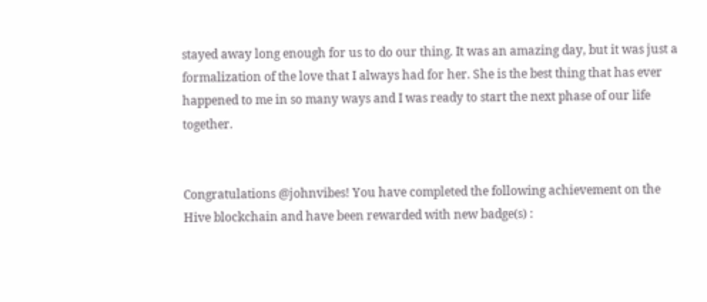stayed away long enough for us to do our thing. It was an amazing day, but it was just a formalization of the love that I always had for her. She is the best thing that has ever happened to me in so many ways and I was ready to start the next phase of our life together.


Congratulations @johnvibes! You have completed the following achievement on the Hive blockchain and have been rewarded with new badge(s) :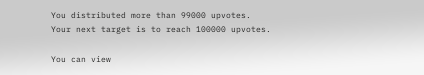You distributed more than 99000 upvotes.
Your next target is to reach 100000 upvotes.

You can view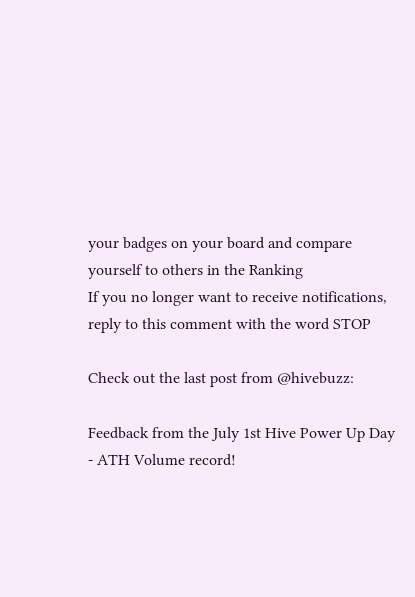your badges on your board and compare yourself to others in the Ranking
If you no longer want to receive notifications, reply to this comment with the word STOP

Check out the last post from @hivebuzz:

Feedback from the July 1st Hive Power Up Day - ATH Volume record!